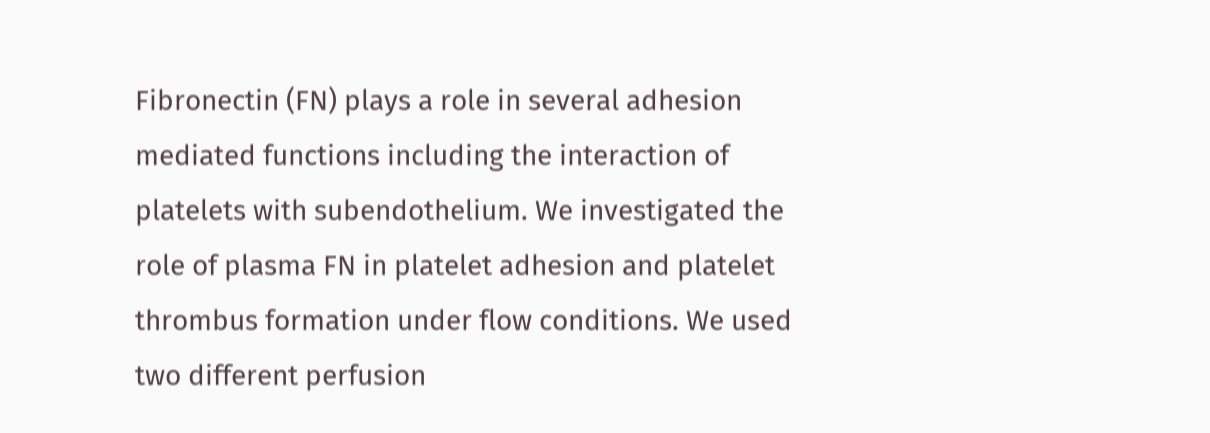Fibronectin (FN) plays a role in several adhesion mediated functions including the interaction of platelets with subendothelium. We investigated the role of plasma FN in platelet adhesion and platelet thrombus formation under flow conditions. We used two different perfusion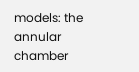models: the annular chamber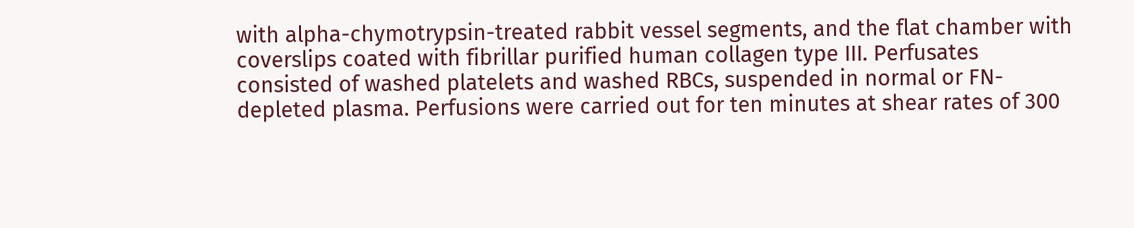with alpha-chymotrypsin-treated rabbit vessel segments, and the flat chamber with coverslips coated with fibrillar purified human collagen type III. Perfusates consisted of washed platelets and washed RBCs, suspended in normal or FN-depleted plasma. Perfusions were carried out for ten minutes at shear rates of 300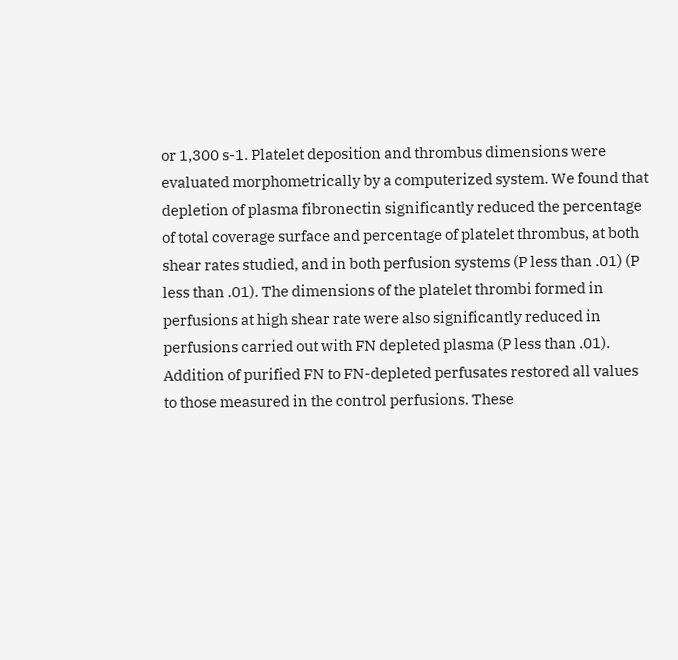or 1,300 s-1. Platelet deposition and thrombus dimensions were evaluated morphometrically by a computerized system. We found that depletion of plasma fibronectin significantly reduced the percentage of total coverage surface and percentage of platelet thrombus, at both shear rates studied, and in both perfusion systems (P less than .01) (P less than .01). The dimensions of the platelet thrombi formed in perfusions at high shear rate were also significantly reduced in perfusions carried out with FN depleted plasma (P less than .01). Addition of purified FN to FN-depleted perfusates restored all values to those measured in the control perfusions. These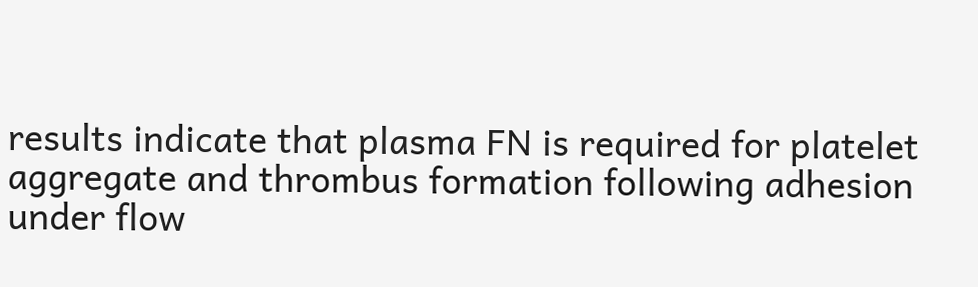results indicate that plasma FN is required for platelet aggregate and thrombus formation following adhesion under flow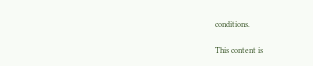conditions.

This content is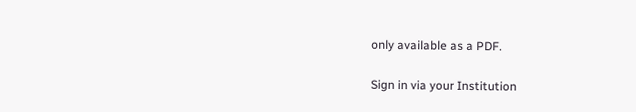only available as a PDF.

Sign in via your Institution